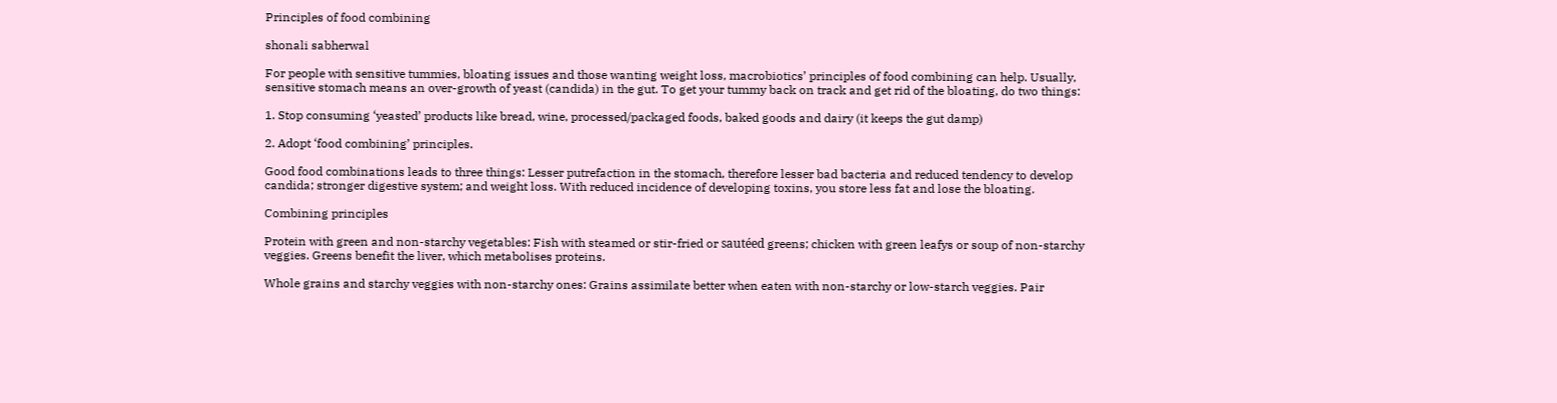Principles of food combining

shonali sabherwal

For people with sensitive tummies, bloating issues and those wanting weight loss, macrobiotics’ principles of food combining can help. Usually, sensitive stomach means an over-growth of yeast (candida) in the gut. To get your tummy back on track and get rid of the bloating, do two things:

1. Stop consuming ‘yeasted’ products like bread, wine, processed/packaged foods, baked goods and dairy (it keeps the gut damp)

2. Adopt ‘food combining’ principles.

Good food combinations leads to three things: Lesser putrefaction in the stomach, therefore lesser bad bacteria and reduced tendency to develop candida; stronger digestive system; and weight loss. With reduced incidence of developing toxins, you store less fat and lose the bloating.

Combining principles

Protein with green and non-starchy vegetables: Fish with steamed or stir-fried or sautéed greens; chicken with green leafys or soup of non-starchy veggies. Greens benefit the liver, which metabolises proteins.

Whole grains and starchy veggies with non-starchy ones: Grains assimilate better when eaten with non-starchy or low-starch veggies. Pair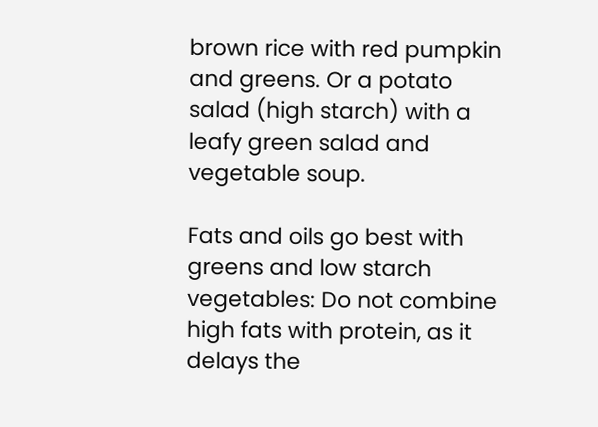brown rice with red pumpkin and greens. Or a potato salad (high starch) with a leafy green salad and vegetable soup.

Fats and oils go best with greens and low starch vegetables: Do not combine high fats with protein, as it delays the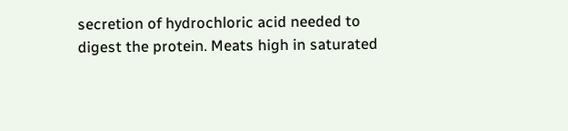secretion of hydrochloric acid needed to digest the protein. Meats high in saturated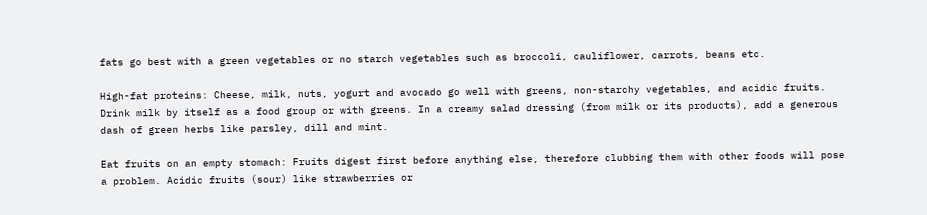fats go best with a green vegetables or no starch vegetables such as broccoli, cauliflower, carrots, beans etc.

High-fat proteins: Cheese, milk, nuts, yogurt and avocado go well with greens, non-starchy vegetables, and acidic fruits. Drink milk by itself as a food group or with greens. In a creamy salad dressing (from milk or its products), add a generous dash of green herbs like parsley, dill and mint.

Eat fruits on an empty stomach: Fruits digest first before anything else, therefore clubbing them with other foods will pose a problem. Acidic fruits (sour) like strawberries or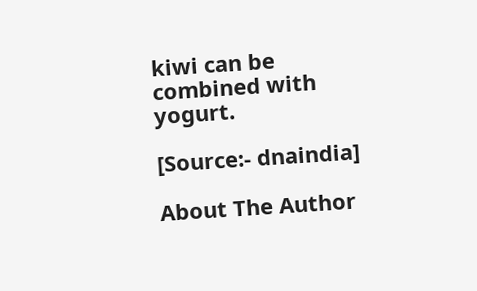kiwi can be combined with yogurt.

[Source:- dnaindia]

About The Author